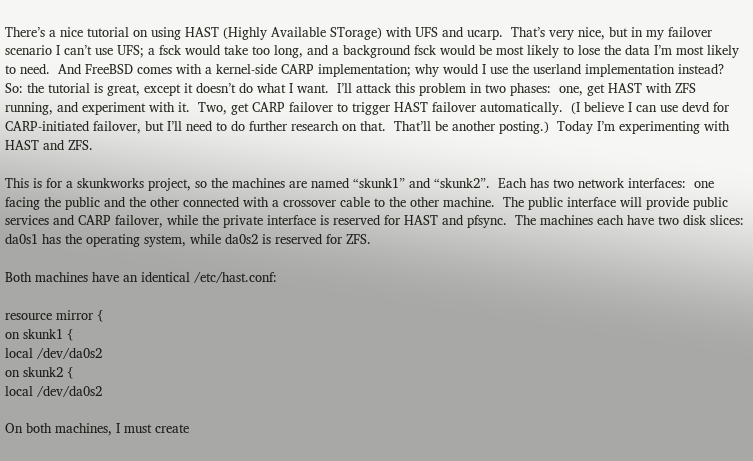There’s a nice tutorial on using HAST (Highly Available STorage) with UFS and ucarp.  That’s very nice, but in my failover scenario I can’t use UFS; a fsck would take too long, and a background fsck would be most likely to lose the data I’m most likely to need.  And FreeBSD comes with a kernel-side CARP implementation; why would I use the userland implementation instead?  So: the tutorial is great, except it doesn’t do what I want.  I’ll attack this problem in two phases:  one, get HAST with ZFS running, and experiment with it.  Two, get CARP failover to trigger HAST failover automatically.  (I believe I can use devd for CARP-initiated failover, but I’ll need to do further research on that.  That’ll be another posting.)  Today I’m experimenting with HAST and ZFS.

This is for a skunkworks project, so the machines are named “skunk1” and “skunk2”.  Each has two network interfaces:  one facing the public and the other connected with a crossover cable to the other machine.  The public interface will provide public services and CARP failover, while the private interface is reserved for HAST and pfsync.  The machines each have two disk slices:  da0s1 has the operating system, while da0s2 is reserved for ZFS.

Both machines have an identical /etc/hast.conf:

resource mirror {
on skunk1 {
local /dev/da0s2
on skunk2 {
local /dev/da0s2

On both machines, I must create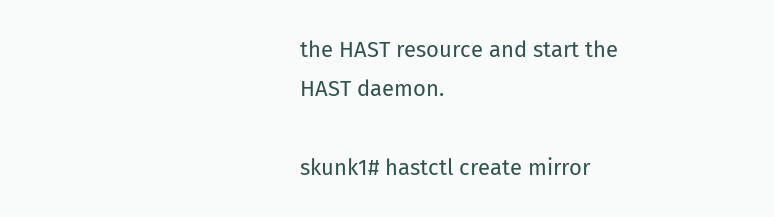the HAST resource and start the HAST daemon.

skunk1# hastctl create mirror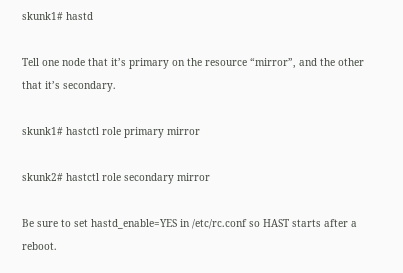skunk1# hastd

Tell one node that it’s primary on the resource “mirror”, and the other that it’s secondary.

skunk1# hastctl role primary mirror

skunk2# hastctl role secondary mirror

Be sure to set hastd_enable=YES in /etc/rc.conf so HAST starts after a reboot.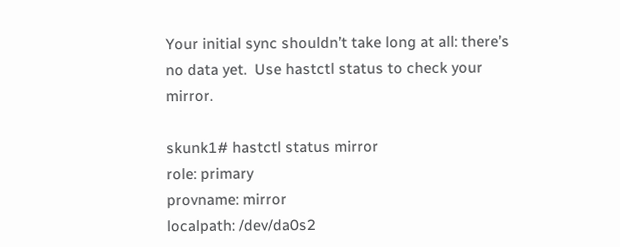Your initial sync shouldn’t take long at all: there’s no data yet.  Use hastctl status to check your mirror.

skunk1# hastctl status mirror
role: primary
provname: mirror
localpath: /dev/da0s2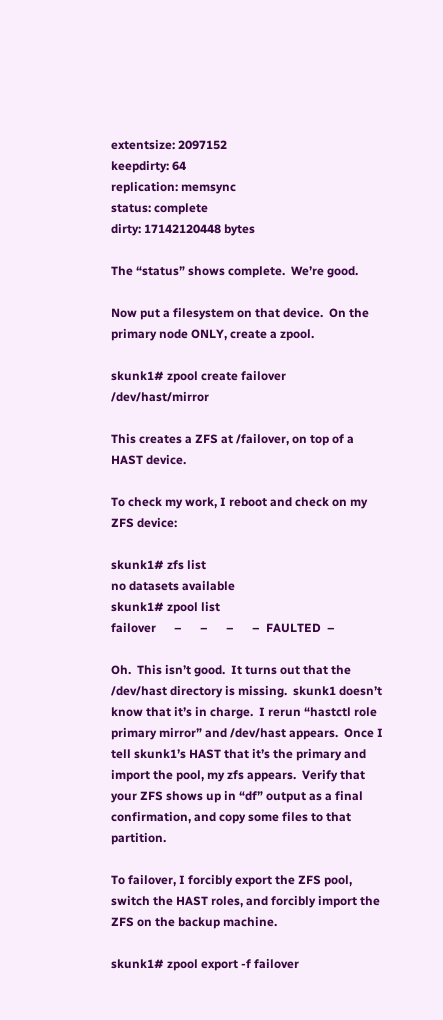extentsize: 2097152
keepdirty: 64
replication: memsync
status: complete
dirty: 17142120448 bytes

The “status” shows complete.  We’re good.

Now put a filesystem on that device.  On the primary node ONLY, create a zpool.

skunk1# zpool create failover /dev/hast/mirror

This creates a ZFS at /failover, on top of a HAST device.

To check my work, I reboot and check on my ZFS device:

skunk1# zfs list
no datasets available
skunk1# zpool list
failover      –      –      –      –  FAULTED  –

Oh.  This isn’t good.  It turns out that the /dev/hast directory is missing.  skunk1 doesn’t know that it’s in charge.  I rerun “hastctl role primary mirror” and /dev/hast appears.  Once I tell skunk1’s HAST that it’s the primary and import the pool, my zfs appears.  Verify that your ZFS shows up in “df” output as a final confirmation, and copy some files to that partition.

To failover, I forcibly export the ZFS pool, switch the HAST roles, and forcibly import the ZFS on the backup machine.

skunk1# zpool export -f failover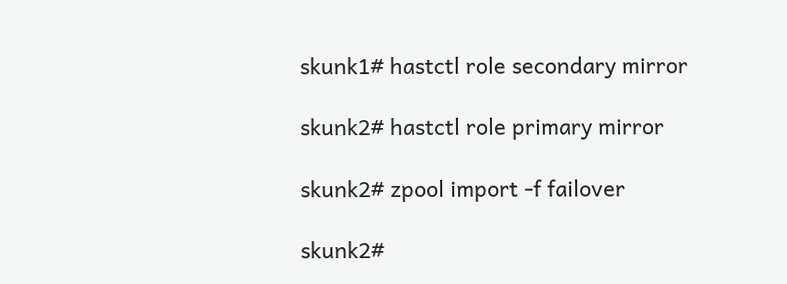skunk1# hastctl role secondary mirror

skunk2# hastctl role primary mirror

skunk2# zpool import -f failover

skunk2#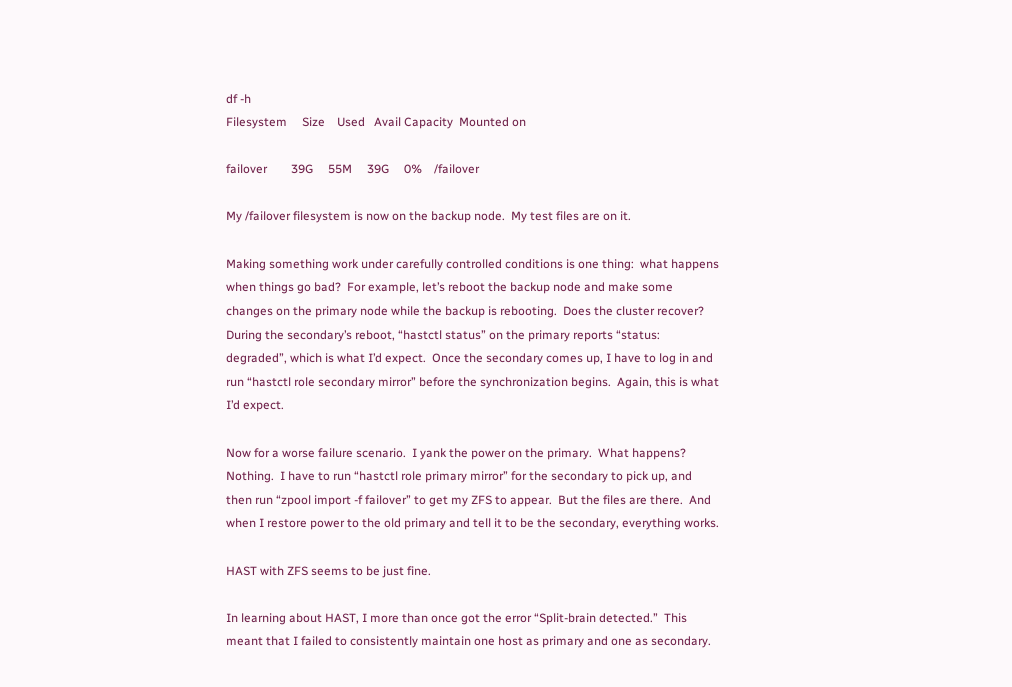df -h
Filesystem     Size    Used   Avail Capacity  Mounted on

failover        39G     55M     39G     0%    /failover

My /failover filesystem is now on the backup node.  My test files are on it.

Making something work under carefully controlled conditions is one thing:  what happens when things go bad?  For example, let’s reboot the backup node and make some changes on the primary node while the backup is rebooting.  Does the cluster recover?  During the secondary’s reboot, “hastctl status” on the primary reports “status: degraded”, which is what I’d expect.  Once the secondary comes up, I have to log in and run “hastctl role secondary mirror” before the synchronization begins.  Again, this is what I’d expect.

Now for a worse failure scenario.  I yank the power on the primary.  What happens?  Nothing.  I have to run “hastctl role primary mirror” for the secondary to pick up, and then run “zpool import -f failover” to get my ZFS to appear.  But the files are there.  And when I restore power to the old primary and tell it to be the secondary, everything works.

HAST with ZFS seems to be just fine.

In learning about HAST, I more than once got the error “Split-brain detected.”  This meant that I failed to consistently maintain one host as primary and one as secondary.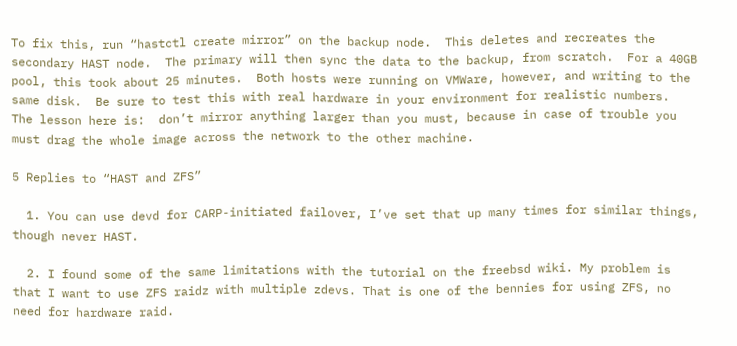To fix this, run “hastctl create mirror” on the backup node.  This deletes and recreates the secondary HAST node.  The primary will then sync the data to the backup, from scratch.  For a 40GB pool, this took about 25 minutes.  Both hosts were running on VMWare, however, and writing to the same disk.  Be sure to test this with real hardware in your environment for realistic numbers.  The lesson here is:  don’t mirror anything larger than you must, because in case of trouble you must drag the whole image across the network to the other machine.

5 Replies to “HAST and ZFS”

  1. You can use devd for CARP-initiated failover, I’ve set that up many times for similar things, though never HAST.

  2. I found some of the same limitations with the tutorial on the freebsd wiki. My problem is that I want to use ZFS raidz with multiple zdevs. That is one of the bennies for using ZFS, no need for hardware raid.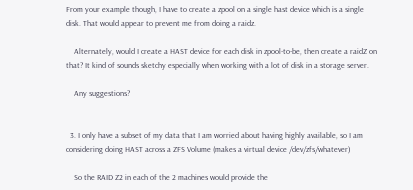From your example though, I have to create a zpool on a single hast device which is a single disk. That would appear to prevent me from doing a raidz.

    Alternately, would I create a HAST device for each disk in zpool-to-be, then create a raidZ on that? It kind of sounds sketchy especially when working with a lot of disk in a storage server.

    Any suggestions?


  3. I only have a subset of my data that I am worried about having highly available, so I am considering doing HAST across a ZFS Volume (makes a virtual device /dev/zfs/whatever)

    So the RAID Z2 in each of the 2 machines would provide the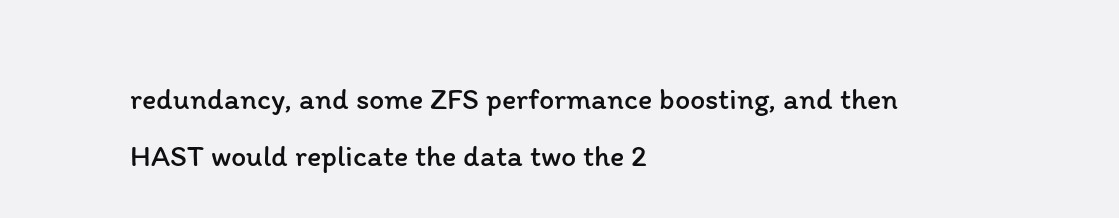redundancy, and some ZFS performance boosting, and then HAST would replicate the data two the 2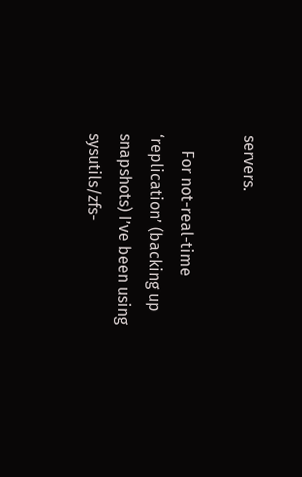servers.

    For not-real-time ‘replication’ (backing up snapshots) I’ve been using sysutils/zfs-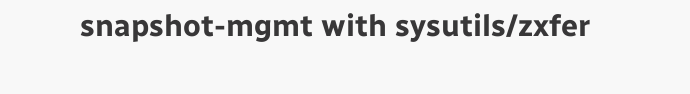snapshot-mgmt with sysutils/zxfer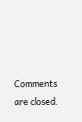Comments are closed.